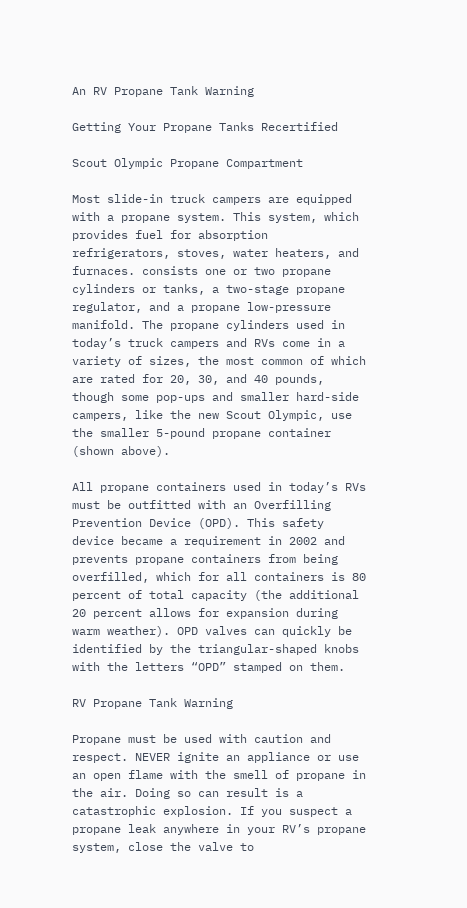An RV Propane Tank Warning

Getting Your Propane Tanks Recertified

Scout Olympic Propane Compartment

Most slide-in truck campers are equipped with a propane system. This system, which provides fuel for absorption refrigerators, stoves, water heaters, and furnaces. consists one or two propane cylinders or tanks, a two-stage propane regulator, and a propane low-pressure manifold. The propane cylinders used in today’s truck campers and RVs come in a variety of sizes, the most common of which are rated for 20, 30, and 40 pounds, though some pop-ups and smaller hard-side campers, like the new Scout Olympic, use the smaller 5-pound propane container (shown above).

All propane containers used in today’s RVs must be outfitted with an Overfilling Prevention Device (OPD). This safety device became a requirement in 2002 and prevents propane containers from being overfilled, which for all containers is 80 percent of total capacity (the additional 20 percent allows for expansion during warm weather). OPD valves can quickly be identified by the triangular-shaped knobs with the letters “OPD” stamped on them.

RV Propane Tank Warning

Propane must be used with caution and respect. NEVER ignite an appliance or use an open flame with the smell of propane in the air. Doing so can result is a catastrophic explosion. If you suspect a propane leak anywhere in your RV’s propane system, close the valve to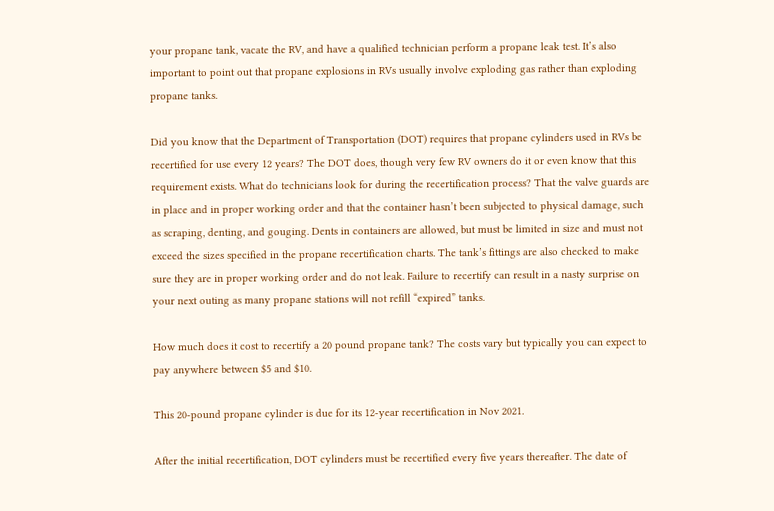your propane tank, vacate the RV, and have a qualified technician perform a propane leak test. It’s also important to point out that propane explosions in RVs usually involve exploding gas rather than exploding propane tanks.

Did you know that the Department of Transportation (DOT) requires that propane cylinders used in RVs be recertified for use every 12 years? The DOT does, though very few RV owners do it or even know that this requirement exists. What do technicians look for during the recertification process? That the valve guards are in place and in proper working order and that the container hasn’t been subjected to physical damage, such as scraping, denting, and gouging. Dents in containers are allowed, but must be limited in size and must not exceed the sizes specified in the propane recertification charts. The tank’s fittings are also checked to make sure they are in proper working order and do not leak. Failure to recertify can result in a nasty surprise on your next outing as many propane stations will not refill “expired” tanks.

How much does it cost to recertify a 20 pound propane tank? The costs vary but typically you can expect to pay anywhere between $5 and $10.

This 20-pound propane cylinder is due for its 12-year recertification in Nov 2021.

After the initial recertification, DOT cylinders must be recertified every five years thereafter. The date of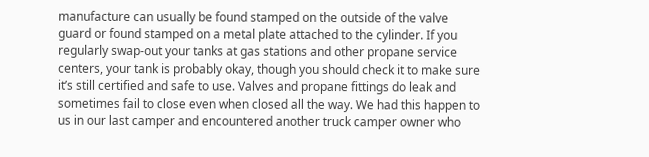manufacture can usually be found stamped on the outside of the valve guard or found stamped on a metal plate attached to the cylinder. If you regularly swap-out your tanks at gas stations and other propane service centers, your tank is probably okay, though you should check it to make sure it’s still certified and safe to use. Valves and propane fittings do leak and sometimes fail to close even when closed all the way. We had this happen to us in our last camper and encountered another truck camper owner who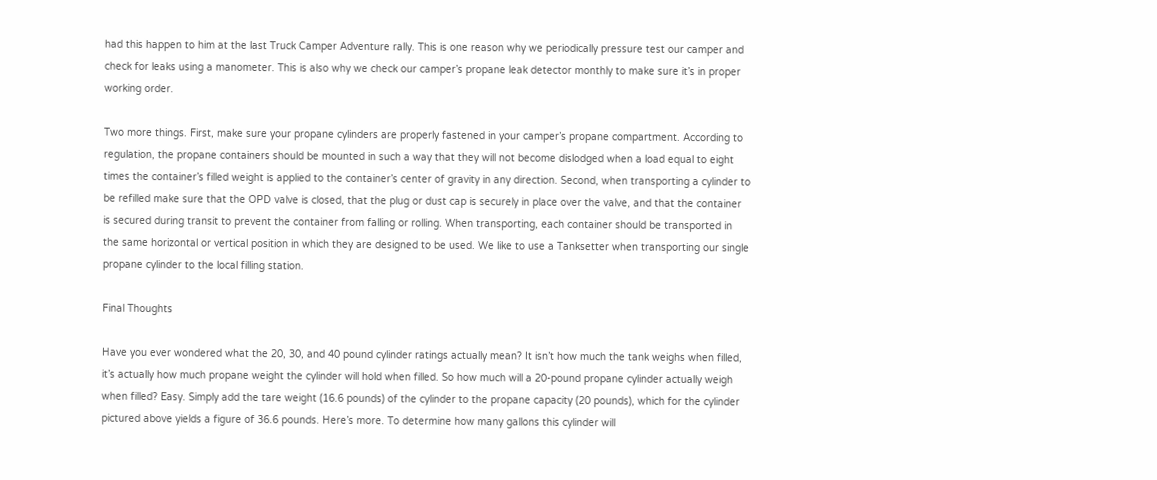had this happen to him at the last Truck Camper Adventure rally. This is one reason why we periodically pressure test our camper and check for leaks using a manometer. This is also why we check our camper’s propane leak detector monthly to make sure it’s in proper working order.

Two more things. First, make sure your propane cylinders are properly fastened in your camper’s propane compartment. According to regulation, the propane containers should be mounted in such a way that they will not become dislodged when a load equal to eight times the container’s filled weight is applied to the container’s center of gravity in any direction. Second, when transporting a cylinder to be refilled make sure that the OPD valve is closed, that the plug or dust cap is securely in place over the valve, and that the container is secured during transit to prevent the container from falling or rolling. When transporting, each container should be transported in the same horizontal or vertical position in which they are designed to be used. We like to use a Tanksetter when transporting our single propane cylinder to the local filling station.

Final Thoughts

Have you ever wondered what the 20, 30, and 40 pound cylinder ratings actually mean? It isn’t how much the tank weighs when filled, it’s actually how much propane weight the cylinder will hold when filled. So how much will a 20-pound propane cylinder actually weigh when filled? Easy. Simply add the tare weight (16.6 pounds) of the cylinder to the propane capacity (20 pounds), which for the cylinder pictured above yields a figure of 36.6 pounds. Here’s more. To determine how many gallons this cylinder will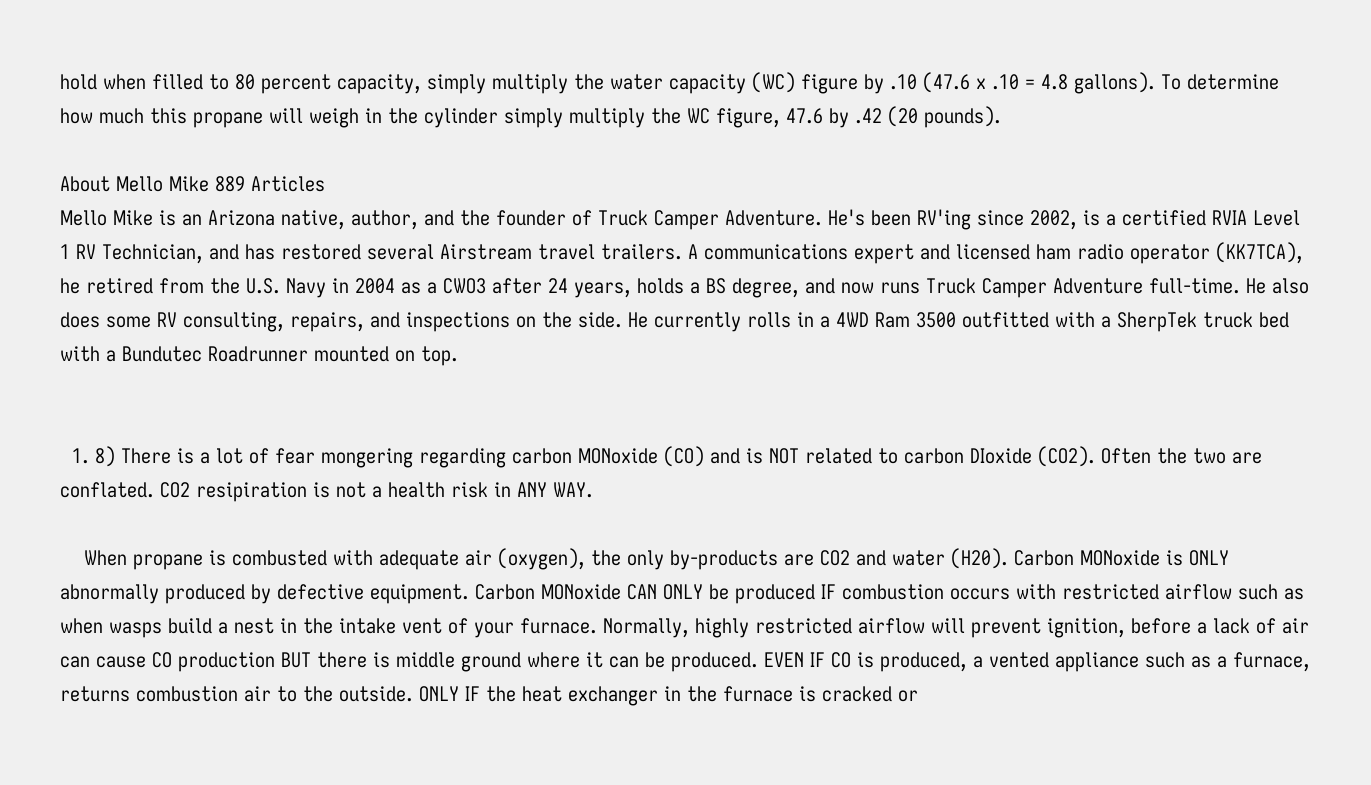hold when filled to 80 percent capacity, simply multiply the water capacity (WC) figure by .10 (47.6 x .10 = 4.8 gallons). To determine how much this propane will weigh in the cylinder simply multiply the WC figure, 47.6 by .42 (20 pounds).

About Mello Mike 889 Articles
Mello Mike is an Arizona native, author, and the founder of Truck Camper Adventure. He's been RV'ing since 2002, is a certified RVIA Level 1 RV Technician, and has restored several Airstream travel trailers. A communications expert and licensed ham radio operator (KK7TCA), he retired from the U.S. Navy in 2004 as a CWO3 after 24 years, holds a BS degree, and now runs Truck Camper Adventure full-time. He also does some RV consulting, repairs, and inspections on the side. He currently rolls in a 4WD Ram 3500 outfitted with a SherpTek truck bed with a Bundutec Roadrunner mounted on top.


  1. 8) There is a lot of fear mongering regarding carbon MONoxide (CO) and is NOT related to carbon DIoxide (CO2). Often the two are conflated. CO2 resipiration is not a health risk in ANY WAY.

    When propane is combusted with adequate air (oxygen), the only by-products are CO2 and water (H20). Carbon MONoxide is ONLY abnormally produced by defective equipment. Carbon MONoxide CAN ONLY be produced IF combustion occurs with restricted airflow such as when wasps build a nest in the intake vent of your furnace. Normally, highly restricted airflow will prevent ignition, before a lack of air can cause CO production BUT there is middle ground where it can be produced. EVEN IF CO is produced, a vented appliance such as a furnace, returns combustion air to the outside. ONLY IF the heat exchanger in the furnace is cracked or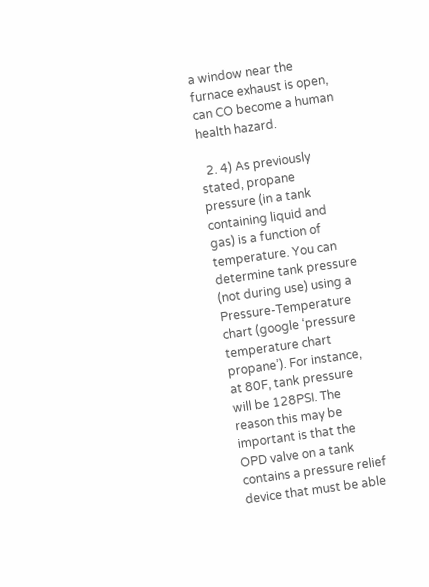a window near the furnace exhaust is open, can CO become a human health hazard.

  2. 4) As previously stated, propane pressure (in a tank containing liquid and gas) is a function of temperature. You can determine tank pressure (not during use) using a Pressure-Temperature chart (google ‘pressure temperature chart propane’). For instance, at 80F, tank pressure will be 128PSI. The reason this may be important is that the OPD valve on a tank contains a pressure relief device that must be able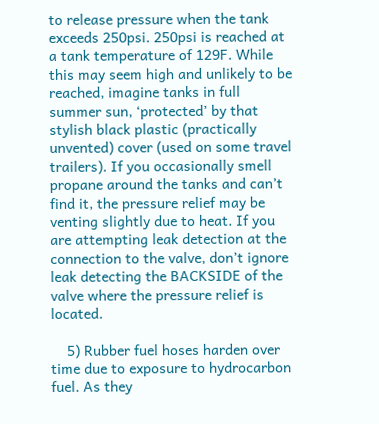to release pressure when the tank exceeds 250psi. 250psi is reached at a tank temperature of 129F. While this may seem high and unlikely to be reached, imagine tanks in full summer sun, ‘protected’ by that stylish black plastic (practically unvented) cover (used on some travel trailers). If you occasionally smell propane around the tanks and can’t find it, the pressure relief may be venting slightly due to heat. If you are attempting leak detection at the connection to the valve, don’t ignore leak detecting the BACKSIDE of the valve where the pressure relief is located.

    5) Rubber fuel hoses harden over time due to exposure to hydrocarbon fuel. As they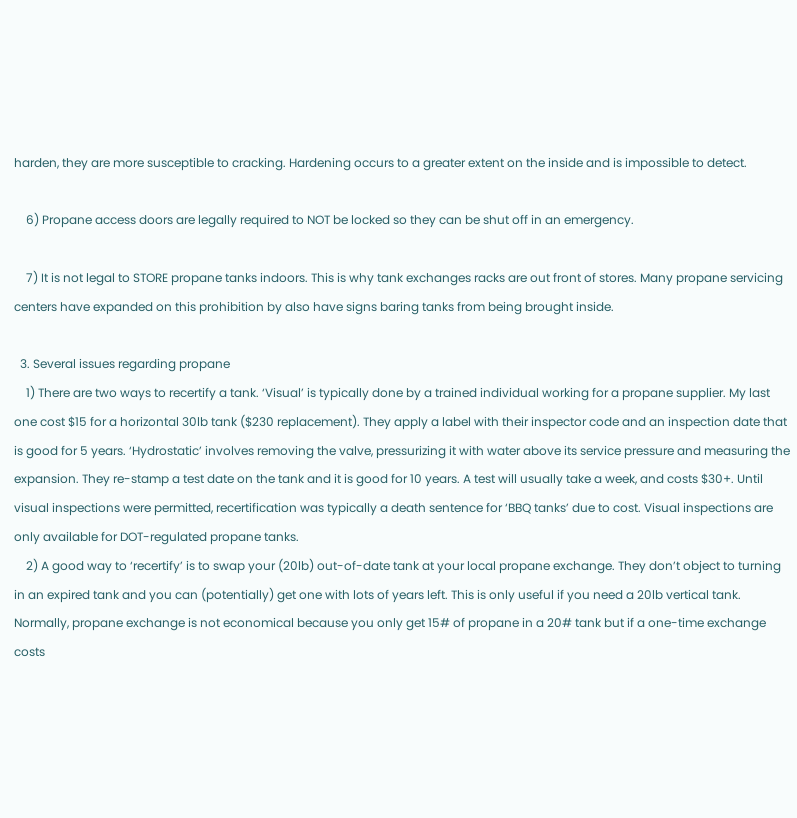harden, they are more susceptible to cracking. Hardening occurs to a greater extent on the inside and is impossible to detect.

    6) Propane access doors are legally required to NOT be locked so they can be shut off in an emergency.

    7) It is not legal to STORE propane tanks indoors. This is why tank exchanges racks are out front of stores. Many propane servicing centers have expanded on this prohibition by also have signs baring tanks from being brought inside.

  3. Several issues regarding propane
    1) There are two ways to recertify a tank. ‘Visual’ is typically done by a trained individual working for a propane supplier. My last one cost $15 for a horizontal 30lb tank ($230 replacement). They apply a label with their inspector code and an inspection date that is good for 5 years. ‘Hydrostatic’ involves removing the valve, pressurizing it with water above its service pressure and measuring the expansion. They re-stamp a test date on the tank and it is good for 10 years. A test will usually take a week, and costs $30+. Until visual inspections were permitted, recertification was typically a death sentence for ‘BBQ tanks’ due to cost. Visual inspections are only available for DOT-regulated propane tanks.
    2) A good way to ‘recertify’ is to swap your (20lb) out-of-date tank at your local propane exchange. They don’t object to turning in an expired tank and you can (potentially) get one with lots of years left. This is only useful if you need a 20lb vertical tank. Normally, propane exchange is not economical because you only get 15# of propane in a 20# tank but if a one-time exchange costs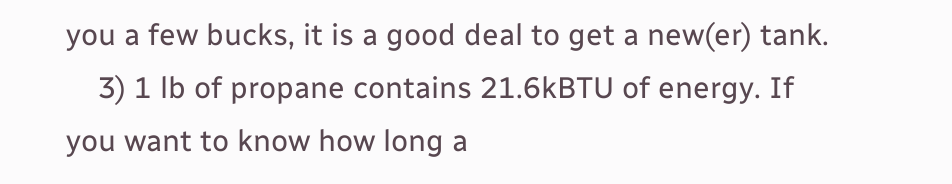you a few bucks, it is a good deal to get a new(er) tank.
    3) 1 lb of propane contains 21.6kBTU of energy. If you want to know how long a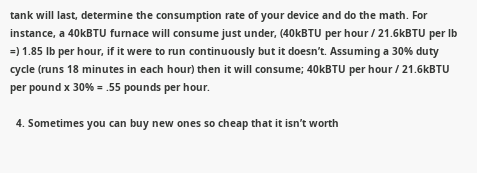tank will last, determine the consumption rate of your device and do the math. For instance, a 40kBTU furnace will consume just under, (40kBTU per hour / 21.6kBTU per lb =) 1.85 lb per hour, if it were to run continuously but it doesn’t. Assuming a 30% duty cycle (runs 18 minutes in each hour) then it will consume; 40kBTU per hour / 21.6kBTU per pound x 30% = .55 pounds per hour.

  4. Sometimes you can buy new ones so cheap that it isn’t worth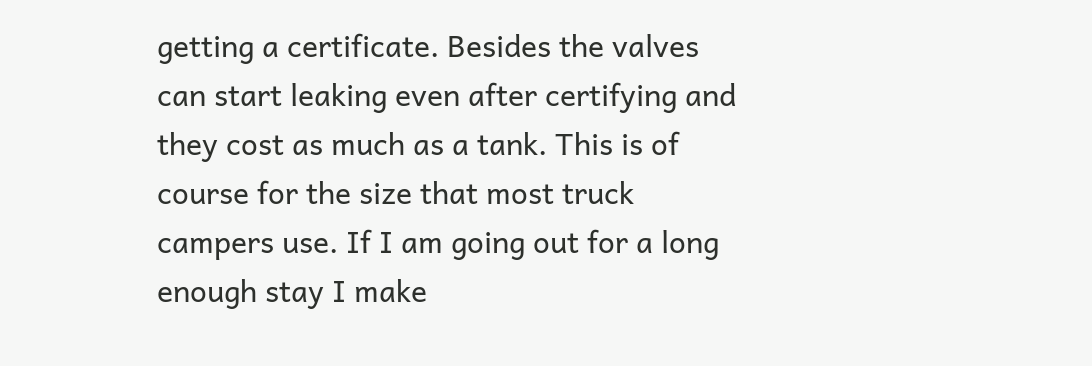getting a certificate. Besides the valves can start leaking even after certifying and they cost as much as a tank. This is of course for the size that most truck campers use. If I am going out for a long enough stay I make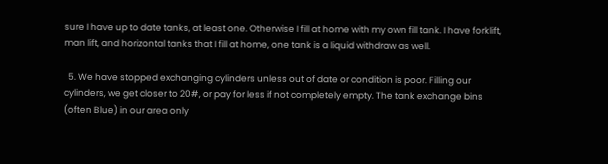sure I have up to date tanks, at least one. Otherwise I fill at home with my own fill tank. I have forklift, man lift, and horizontal tanks that I fill at home, one tank is a liquid withdraw as well.

  5. We have stopped exchanging cylinders unless out of date or condition is poor. Filling our cylinders, we get closer to 20#, or pay for less if not completely empty. The tank exchange bins (often Blue) in our area only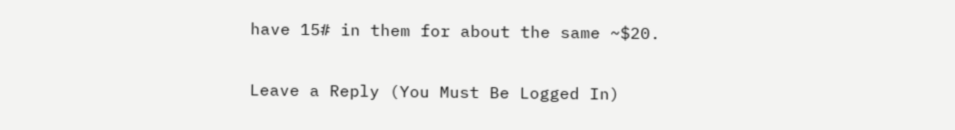have 15# in them for about the same ~$20.

Leave a Reply (You Must Be Logged In)